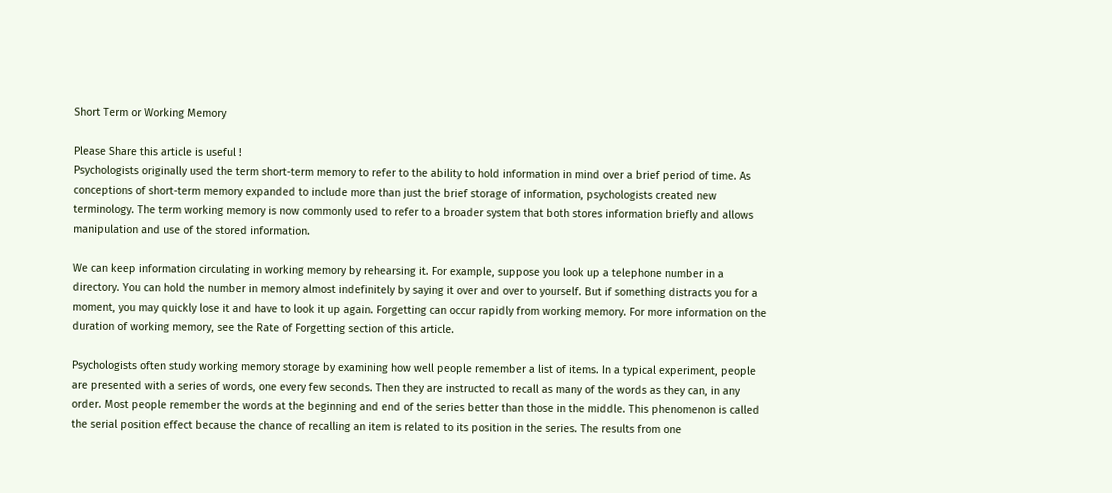Short Term or Working Memory

Please Share this article is useful !
Psychologists originally used the term short-term memory to refer to the ability to hold information in mind over a brief period of time. As conceptions of short-term memory expanded to include more than just the brief storage of information, psychologists created new terminology. The term working memory is now commonly used to refer to a broader system that both stores information briefly and allows manipulation and use of the stored information.

We can keep information circulating in working memory by rehearsing it. For example, suppose you look up a telephone number in a directory. You can hold the number in memory almost indefinitely by saying it over and over to yourself. But if something distracts you for a moment, you may quickly lose it and have to look it up again. Forgetting can occur rapidly from working memory. For more information on the duration of working memory, see the Rate of Forgetting section of this article.

Psychologists often study working memory storage by examining how well people remember a list of items. In a typical experiment, people are presented with a series of words, one every few seconds. Then they are instructed to recall as many of the words as they can, in any order. Most people remember the words at the beginning and end of the series better than those in the middle. This phenomenon is called the serial position effect because the chance of recalling an item is related to its position in the series. The results from one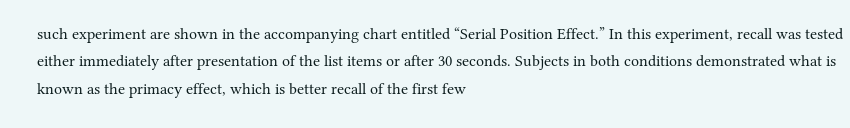such experiment are shown in the accompanying chart entitled “Serial Position Effect.” In this experiment, recall was tested either immediately after presentation of the list items or after 30 seconds. Subjects in both conditions demonstrated what is known as the primacy effect, which is better recall of the first few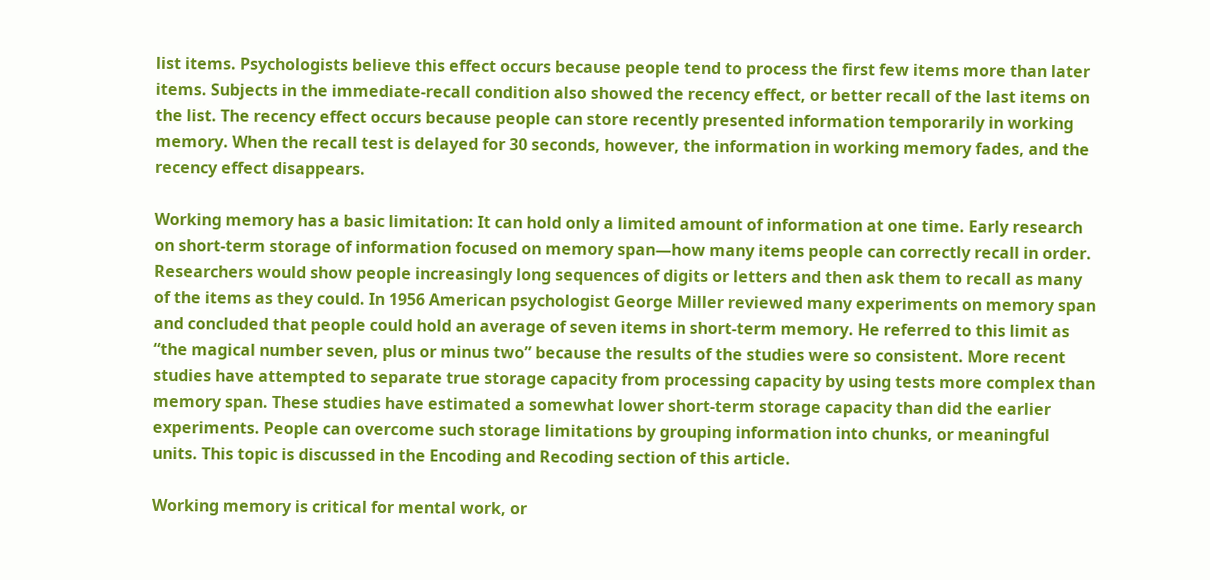list items. Psychologists believe this effect occurs because people tend to process the first few items more than later items. Subjects in the immediate-recall condition also showed the recency effect, or better recall of the last items on the list. The recency effect occurs because people can store recently presented information temporarily in working memory. When the recall test is delayed for 30 seconds, however, the information in working memory fades, and the recency effect disappears.

Working memory has a basic limitation: It can hold only a limited amount of information at one time. Early research on short-term storage of information focused on memory span—how many items people can correctly recall in order. Researchers would show people increasingly long sequences of digits or letters and then ask them to recall as many of the items as they could. In 1956 American psychologist George Miller reviewed many experiments on memory span and concluded that people could hold an average of seven items in short-term memory. He referred to this limit as “the magical number seven, plus or minus two” because the results of the studies were so consistent. More recent studies have attempted to separate true storage capacity from processing capacity by using tests more complex than memory span. These studies have estimated a somewhat lower short-term storage capacity than did the earlier experiments. People can overcome such storage limitations by grouping information into chunks, or meaningful units. This topic is discussed in the Encoding and Recoding section of this article.

Working memory is critical for mental work, or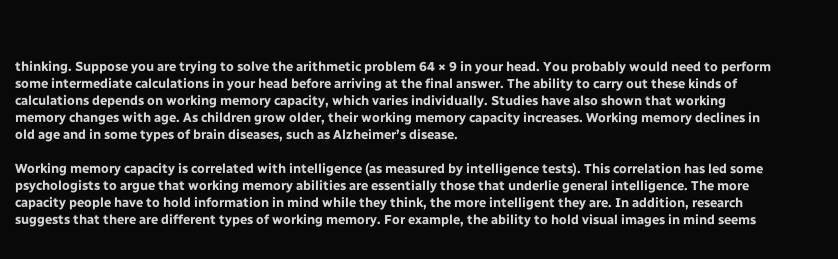thinking. Suppose you are trying to solve the arithmetic problem 64 × 9 in your head. You probably would need to perform some intermediate calculations in your head before arriving at the final answer. The ability to carry out these kinds of calculations depends on working memory capacity, which varies individually. Studies have also shown that working memory changes with age. As children grow older, their working memory capacity increases. Working memory declines in old age and in some types of brain diseases, such as Alzheimer’s disease.

Working memory capacity is correlated with intelligence (as measured by intelligence tests). This correlation has led some psychologists to argue that working memory abilities are essentially those that underlie general intelligence. The more capacity people have to hold information in mind while they think, the more intelligent they are. In addition, research suggests that there are different types of working memory. For example, the ability to hold visual images in mind seems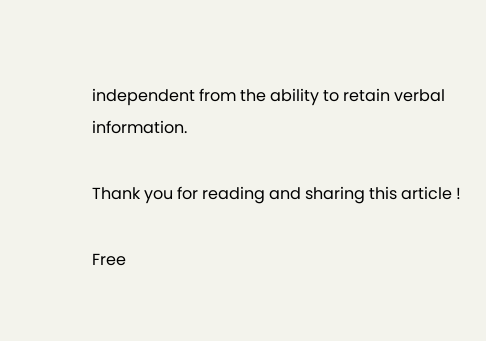independent from the ability to retain verbal information.

Thank you for reading and sharing this article !

Free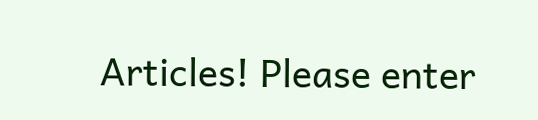Articles! Please enter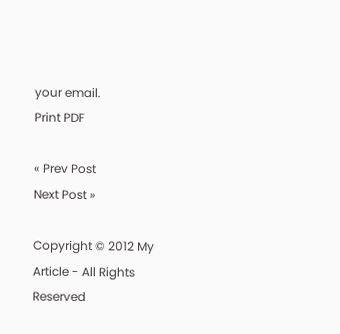your email.
Print PDF

« Prev Post
Next Post »

Copyright © 2012 My Article - All Rights Reserved